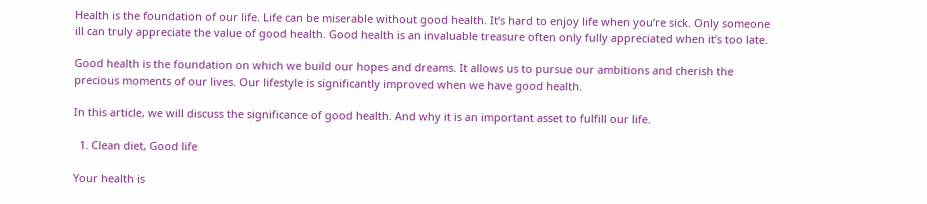Health is the foundation of our life. Life can be miserable without good health. It’s hard to enjoy life when you’re sick. Only someone ill can truly appreciate the value of good health. Good health is an invaluable treasure often only fully appreciated when it’s too late.

Good health is the foundation on which we build our hopes and dreams. It allows us to pursue our ambitions and cherish the precious moments of our lives. Our lifestyle is significantly improved when we have good health.

In this article, we will discuss the significance of good health. And why it is an important asset to fulfill our life.

  1. Clean diet, Good life

Your health is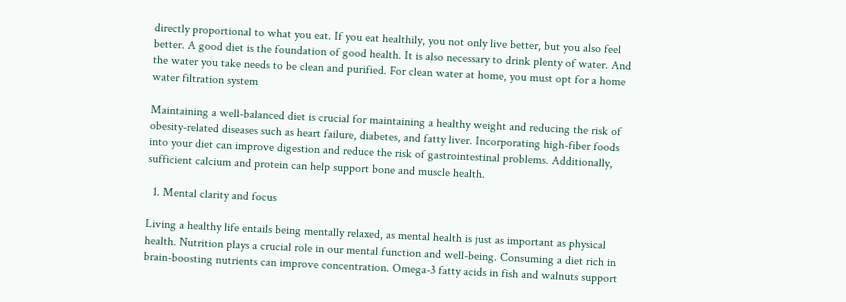directly proportional to what you eat. If you eat healthily, you not only live better, but you also feel better. A good diet is the foundation of good health. It is also necessary to drink plenty of water. And the water you take needs to be clean and purified. For clean water at home, you must opt for a home water filtration system

Maintaining a well-balanced diet is crucial for maintaining a healthy weight and reducing the risk of obesity-related diseases such as heart failure, diabetes, and fatty liver. Incorporating high-fiber foods into your diet can improve digestion and reduce the risk of gastrointestinal problems. Additionally, sufficient calcium and protein can help support bone and muscle health.

  1. Mental clarity and focus

Living a healthy life entails being mentally relaxed, as mental health is just as important as physical health. Nutrition plays a crucial role in our mental function and well-being. Consuming a diet rich in brain-boosting nutrients can improve concentration. Omega-3 fatty acids in fish and walnuts support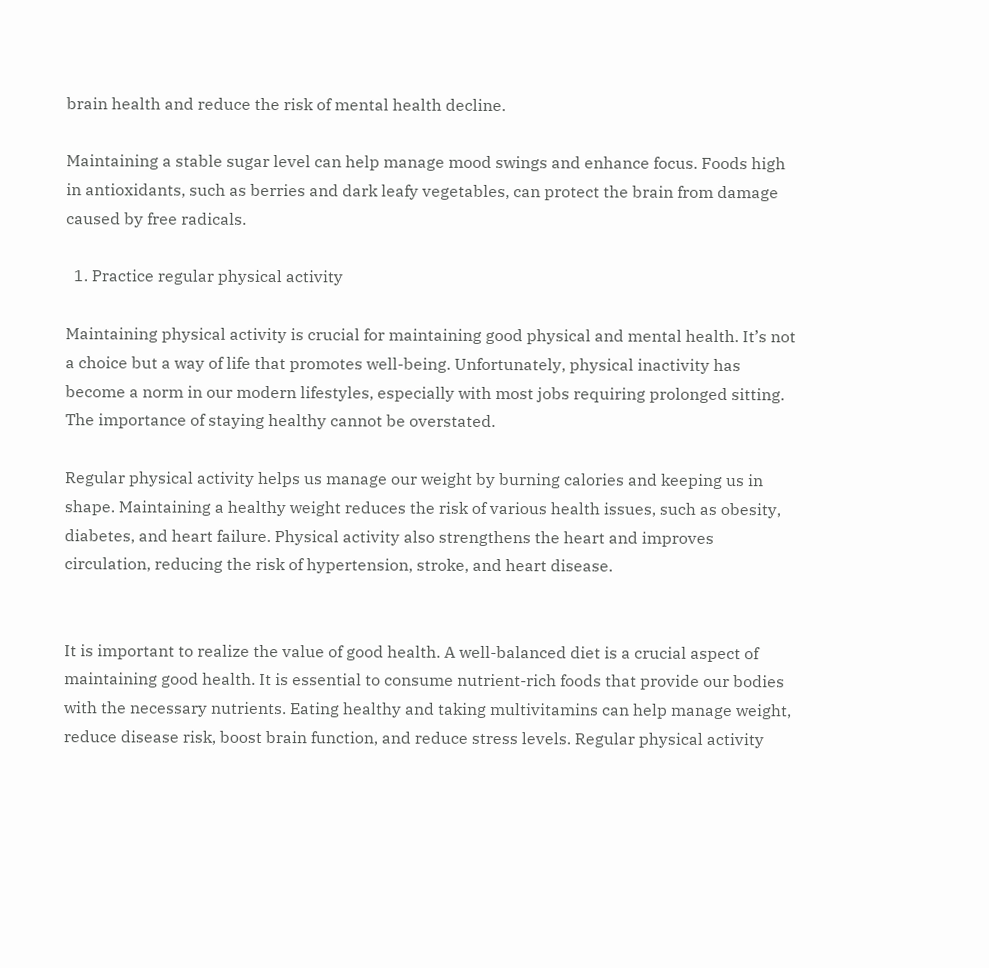brain health and reduce the risk of mental health decline.

Maintaining a stable sugar level can help manage mood swings and enhance focus. Foods high in antioxidants, such as berries and dark leafy vegetables, can protect the brain from damage caused by free radicals.

  1. Practice regular physical activity

Maintaining physical activity is crucial for maintaining good physical and mental health. It’s not a choice but a way of life that promotes well-being. Unfortunately, physical inactivity has become a norm in our modern lifestyles, especially with most jobs requiring prolonged sitting. The importance of staying healthy cannot be overstated.

Regular physical activity helps us manage our weight by burning calories and keeping us in shape. Maintaining a healthy weight reduces the risk of various health issues, such as obesity, diabetes, and heart failure. Physical activity also strengthens the heart and improves circulation, reducing the risk of hypertension, stroke, and heart disease.


It is important to realize the value of good health. A well-balanced diet is a crucial aspect of maintaining good health. It is essential to consume nutrient-rich foods that provide our bodies with the necessary nutrients. Eating healthy and taking multivitamins can help manage weight, reduce disease risk, boost brain function, and reduce stress levels. Regular physical activity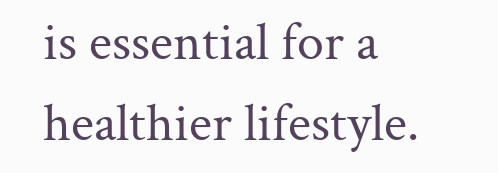is essential for a healthier lifestyle.